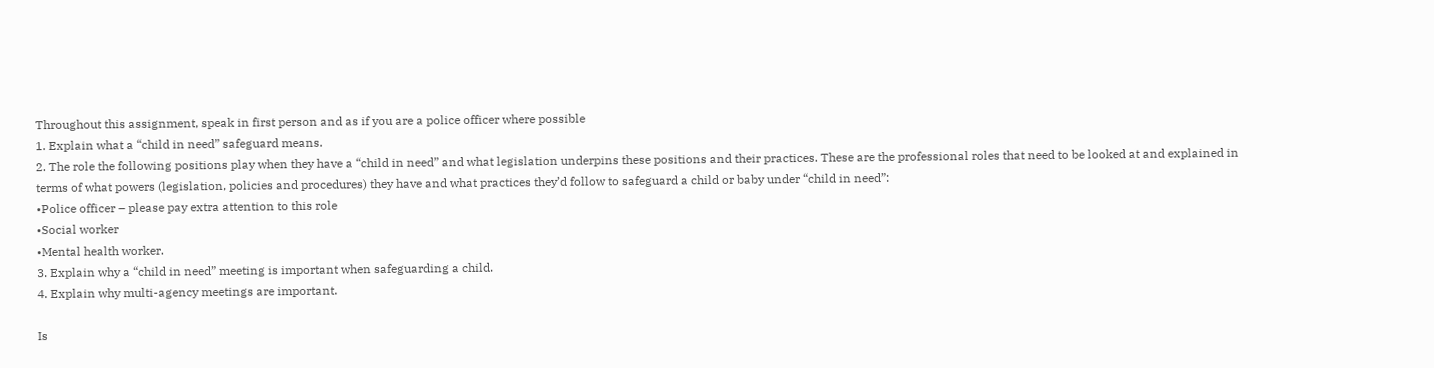Throughout this assignment, speak in first person and as if you are a police officer where possible
1. Explain what a “child in need” safeguard means.
2. The role the following positions play when they have a “child in need” and what legislation underpins these positions and their practices. These are the professional roles that need to be looked at and explained in terms of what powers (legislation, policies and procedures) they have and what practices they’d follow to safeguard a child or baby under “child in need”:
•Police officer – please pay extra attention to this role
•Social worker
•Mental health worker.
3. Explain why a “child in need” meeting is important when safeguarding a child.
4. Explain why multi-agency meetings are important.

Is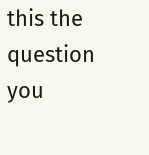this the question you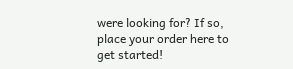were looking for? If so, place your order here to get started!